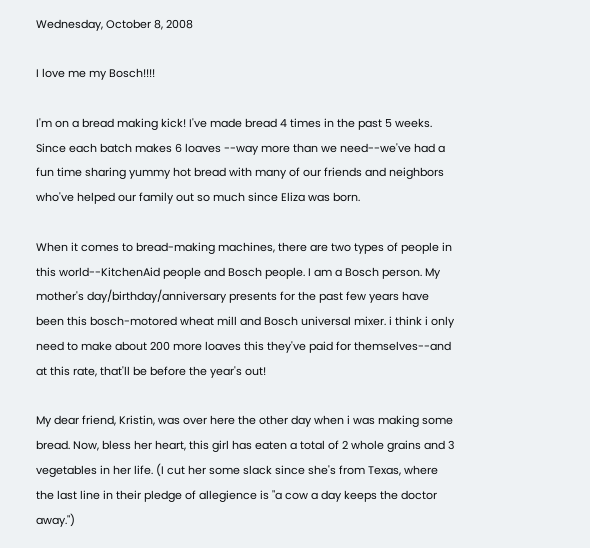Wednesday, October 8, 2008

I love me my Bosch!!!!

I'm on a bread making kick! I've made bread 4 times in the past 5 weeks. Since each batch makes 6 loaves --way more than we need--we've had a fun time sharing yummy hot bread with many of our friends and neighbors who've helped our family out so much since Eliza was born.

When it comes to bread-making machines, there are two types of people in this world--KitchenAid people and Bosch people. I am a Bosch person. My mother's day/birthday/anniversary presents for the past few years have been this bosch-motored wheat mill and Bosch universal mixer. i think i only need to make about 200 more loaves this they've paid for themselves--and at this rate, that'll be before the year's out!

My dear friend, Kristin, was over here the other day when i was making some bread. Now, bless her heart, this girl has eaten a total of 2 whole grains and 3 vegetables in her life. (I cut her some slack since she's from Texas, where the last line in their pledge of allegience is "a cow a day keeps the doctor away.")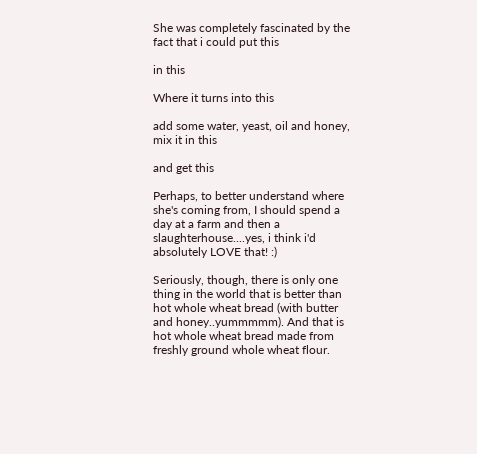She was completely fascinated by the fact that i could put this

in this

Where it turns into this

add some water, yeast, oil and honey, mix it in this

and get this

Perhaps, to better understand where she's coming from, I should spend a day at a farm and then a slaughterhouse....yes, i think i'd absolutely LOVE that! :)

Seriously, though, there is only one thing in the world that is better than hot whole wheat bread (with butter and honey..yummmmm). And that is hot whole wheat bread made from freshly ground whole wheat flour.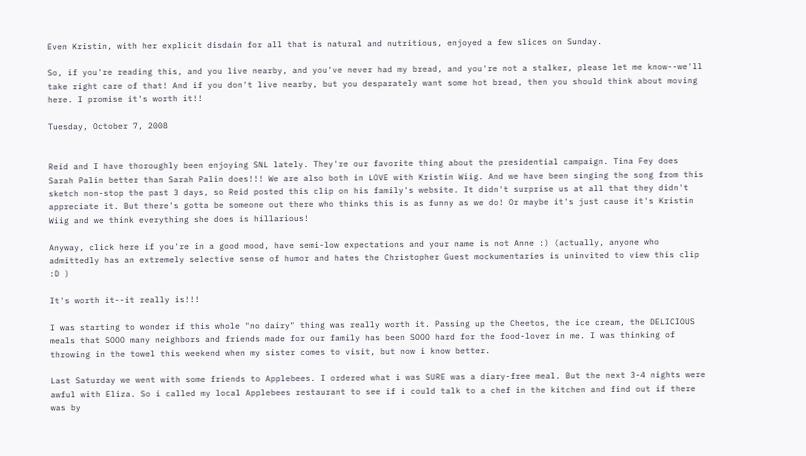Even Kristin, with her explicit disdain for all that is natural and nutritious, enjoyed a few slices on Sunday.

So, if you're reading this, and you live nearby, and you've never had my bread, and you're not a stalker, please let me know--we'll take right care of that! And if you don't live nearby, but you desparately want some hot bread, then you should think about moving here. I promise it's worth it!!

Tuesday, October 7, 2008


Reid and I have thoroughly been enjoying SNL lately. They're our favorite thing about the presidential campaign. Tina Fey does Sarah Palin better than Sarah Palin does!!! We are also both in LOVE with Kristin Wiig. And we have been singing the song from this sketch non-stop the past 3 days, so Reid posted this clip on his family's website. It didn't surprise us at all that they didn't appreciate it. But there's gotta be someone out there who thinks this is as funny as we do! Or maybe it's just cause it's Kristin Wiig and we think everything she does is hillarious!

Anyway, click here if you're in a good mood, have semi-low expectations and your name is not Anne :) (actually, anyone who admittedly has an extremely selective sense of humor and hates the Christopher Guest mockumentaries is uninvited to view this clip :D )

It's worth it--it really is!!!

I was starting to wonder if this whole "no dairy" thing was really worth it. Passing up the Cheetos, the ice cream, the DELICIOUS meals that SOOO many neighbors and friends made for our family has been SOOO hard for the food-lover in me. I was thinking of throwing in the towel this weekend when my sister comes to visit, but now i know better.

Last Saturday we went with some friends to Applebees. I ordered what i was SURE was a diary-free meal. But the next 3-4 nights were awful with Eliza. So i called my local Applebees restaurant to see if i could talk to a chef in the kitchen and find out if there was by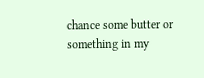chance some butter or something in my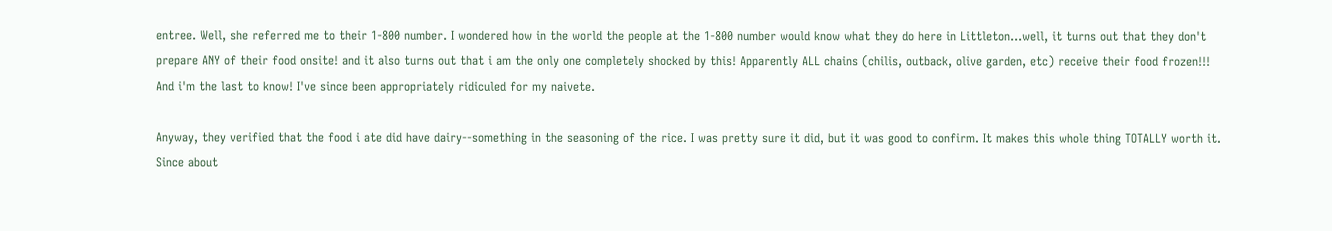entree. Well, she referred me to their 1-800 number. I wondered how in the world the people at the 1-800 number would know what they do here in Littleton...well, it turns out that they don't prepare ANY of their food onsite! and it also turns out that i am the only one completely shocked by this! Apparently ALL chains (chilis, outback, olive garden, etc) receive their food frozen!!! And i'm the last to know! I've since been appropriately ridiculed for my naivete.

Anyway, they verified that the food i ate did have dairy--something in the seasoning of the rice. I was pretty sure it did, but it was good to confirm. It makes this whole thing TOTALLY worth it. Since about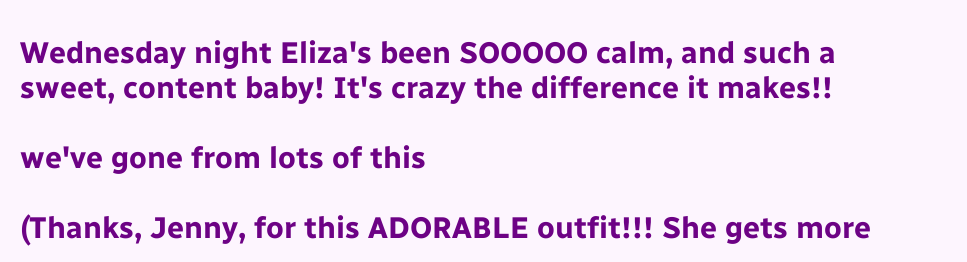Wednesday night Eliza's been SOOOOO calm, and such a sweet, content baby! It's crazy the difference it makes!!

we've gone from lots of this

(Thanks, Jenny, for this ADORABLE outfit!!! She gets more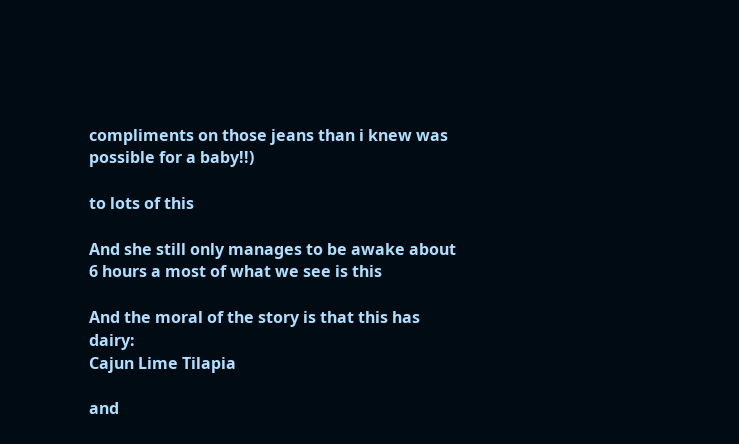compliments on those jeans than i knew was possible for a baby!!)

to lots of this

And she still only manages to be awake about 6 hours a most of what we see is this

And the moral of the story is that this has dairy:
Cajun Lime Tilapia

and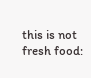this is not fresh food: